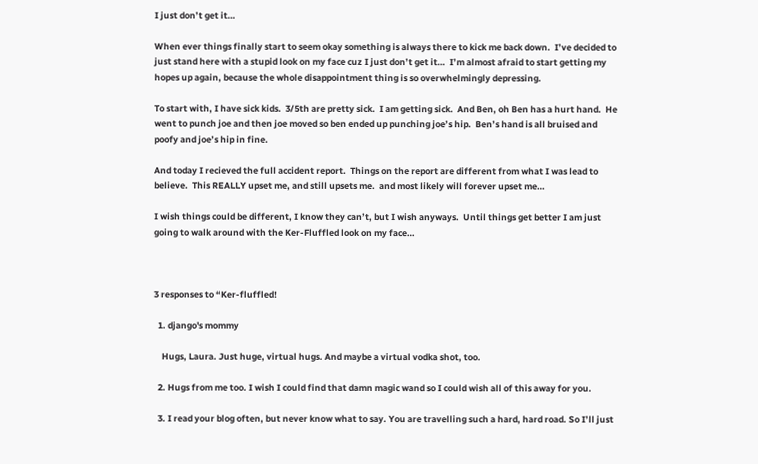I just don’t get it…

When ever things finally start to seem okay something is always there to kick me back down.  I’ve decided to just stand here with a stupid look on my face cuz I just don’t get it…  I’m almost afraid to start getting my hopes up again, because the whole disappointment thing is so overwhelmingly depressing.

To start with, I have sick kids.  3/5th are pretty sick.  I am getting sick.  And Ben, oh Ben has a hurt hand.  He went to punch joe and then joe moved so ben ended up punching joe’s hip.  Ben’s hand is all bruised and poofy and joe’s hip in fine.

And today I recieved the full accident report.  Things on the report are different from what I was lead to believe.  This REALLY upset me, and still upsets me.  and most likely will forever upset me…

I wish things could be different, I know they can’t, but I wish anyways.  Until things get better I am just going to walk around with the Ker-Fluffled look on my face…



3 responses to “Ker-fluffled!

  1. django's mommy

    Hugs, Laura. Just huge, virtual hugs. And maybe a virtual vodka shot, too.

  2. Hugs from me too. I wish I could find that damn magic wand so I could wish all of this away for you.

  3. I read your blog often, but never know what to say. You are travelling such a hard, hard road. So I’ll just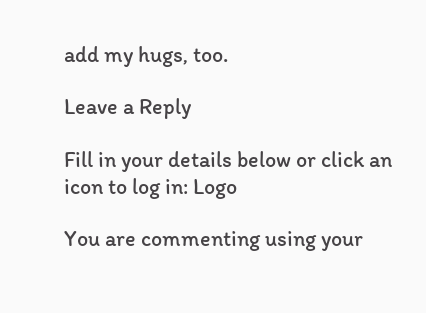add my hugs, too.

Leave a Reply

Fill in your details below or click an icon to log in: Logo

You are commenting using your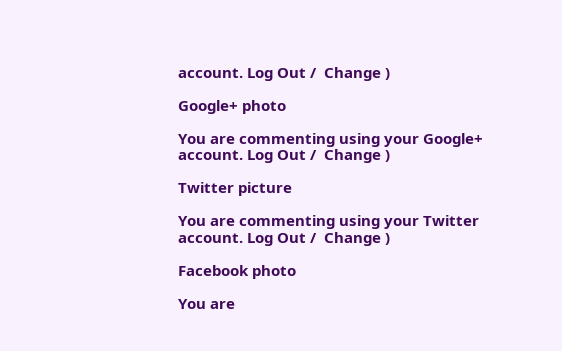account. Log Out /  Change )

Google+ photo

You are commenting using your Google+ account. Log Out /  Change )

Twitter picture

You are commenting using your Twitter account. Log Out /  Change )

Facebook photo

You are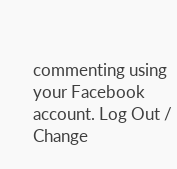commenting using your Facebook account. Log Out /  Change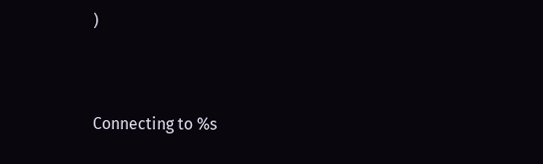)


Connecting to %s